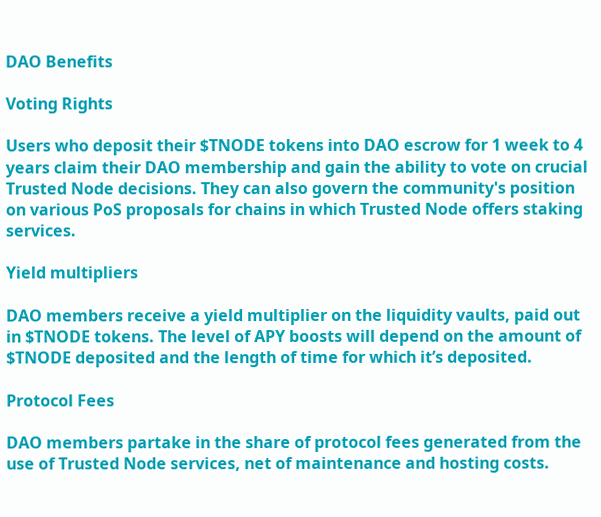DAO Benefits

Voting Rights

Users who deposit their $TNODE tokens into DAO escrow for 1 week to 4 years claim their DAO membership and gain the ability to vote on crucial Trusted Node decisions. They can also govern the community's position on various PoS proposals for chains in which Trusted Node offers staking services.

Yield multipliers

DAO members receive a yield multiplier on the liquidity vaults, paid out in $TNODE tokens. The level of APY boosts will depend on the amount of $TNODE deposited and the length of time for which it’s deposited.

Protocol Fees

DAO members partake in the share of protocol fees generated from the use of Trusted Node services, net of maintenance and hosting costs.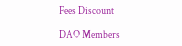Fees Discount

DAO Members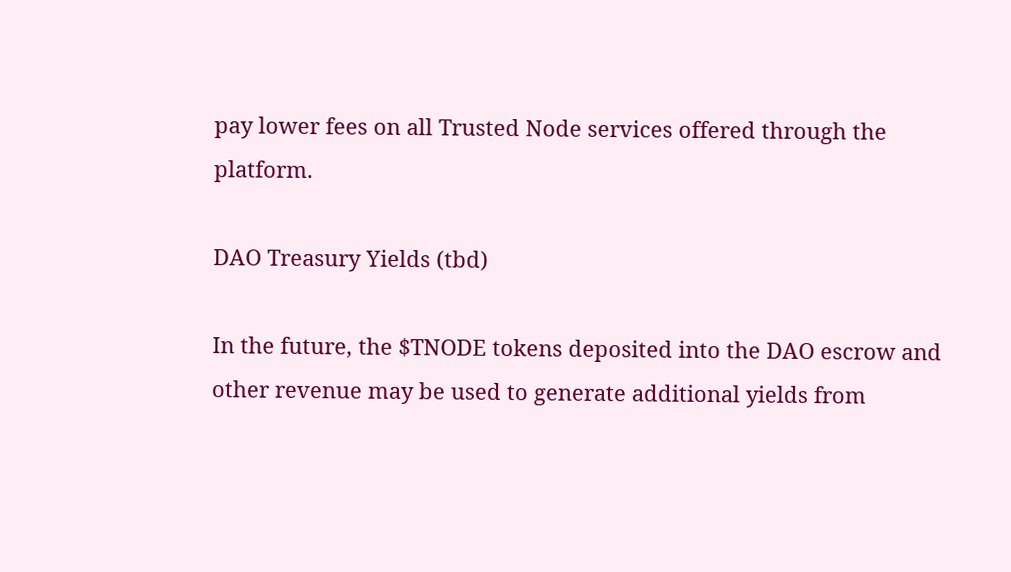pay lower fees on all Trusted Node services offered through the platform.

DAO Treasury Yields (tbd)

In the future, the $TNODE tokens deposited into the DAO escrow and other revenue may be used to generate additional yields from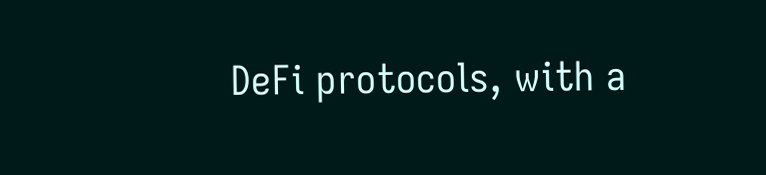DeFi protocols, with a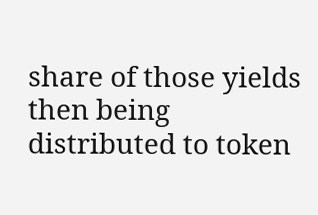share of those yields then being distributed to token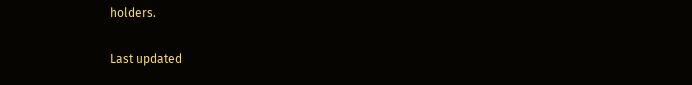holders.

Last updated